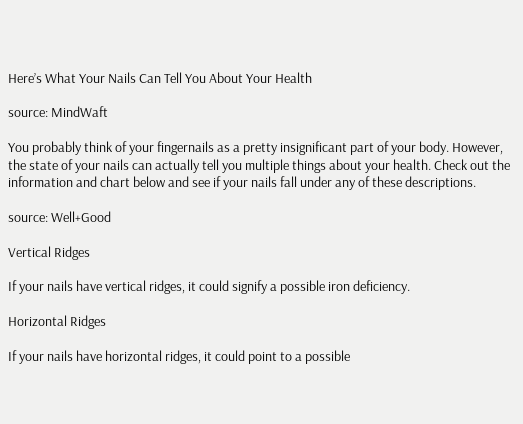Here’s What Your Nails Can Tell You About Your Health

source: MindWaft

You probably think of your fingernails as a pretty insignificant part of your body. However, the state of your nails can actually tell you multiple things about your health. Check out the information and chart below and see if your nails fall under any of these descriptions.

source: Well+Good

Vertical Ridges

If your nails have vertical ridges, it could signify a possible iron deficiency.

Horizontal Ridges

If your nails have horizontal ridges, it could point to a possible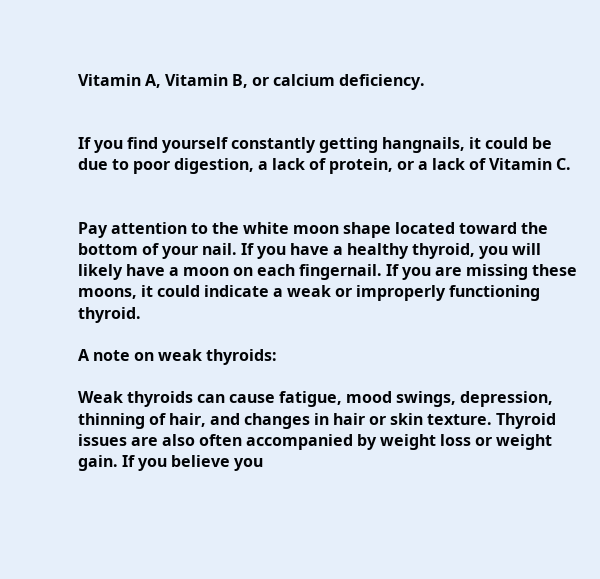Vitamin A, Vitamin B, or calcium deficiency.


If you find yourself constantly getting hangnails, it could be due to poor digestion, a lack of protein, or a lack of Vitamin C.


Pay attention to the white moon shape located toward the bottom of your nail. If you have a healthy thyroid, you will likely have a moon on each fingernail. If you are missing these moons, it could indicate a weak or improperly functioning thyroid.

A note on weak thyroids:

Weak thyroids can cause fatigue, mood swings, depression, thinning of hair, and changes in hair or skin texture. Thyroid issues are also often accompanied by weight loss or weight gain. If you believe you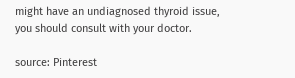might have an undiagnosed thyroid issue, you should consult with your doctor.

source: Pinterest